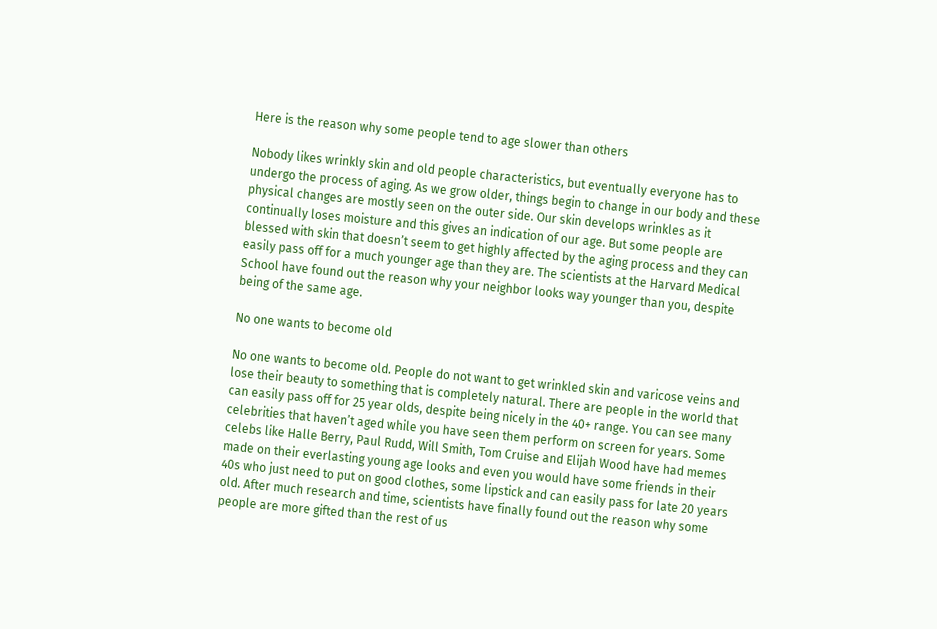Here is the reason why some people tend to age slower than others

Nobody likes wrinkly skin and old people characteristics, but eventually everyone has to undergo the process of aging. As we grow older, things begin to change in our body and these physical changes are mostly seen on the outer side. Our skin develops wrinkles as it continually loses moisture and this gives an indication of our age. But some people are blessed with skin that doesn’t seem to get highly affected by the aging process and they can easily pass off for a much younger age than they are. The scientists at the Harvard Medical School have found out the reason why your neighbor looks way younger than you, despite being of the same age.

No one wants to become old

No one wants to become old. People do not want to get wrinkled skin and varicose veins and lose their beauty to something that is completely natural. There are people in the world that can easily pass off for 25 year olds, despite being nicely in the 40+ range. You can see many celebrities that haven’t aged while you have seen them perform on screen for years. Some celebs like Halle Berry, Paul Rudd, Will Smith, Tom Cruise and Elijah Wood have had memes made on their everlasting young age looks and even you would have some friends in their 40s who just need to put on good clothes, some lipstick and can easily pass for late 20 years old. After much research and time, scientists have finally found out the reason why some people are more gifted than the rest of us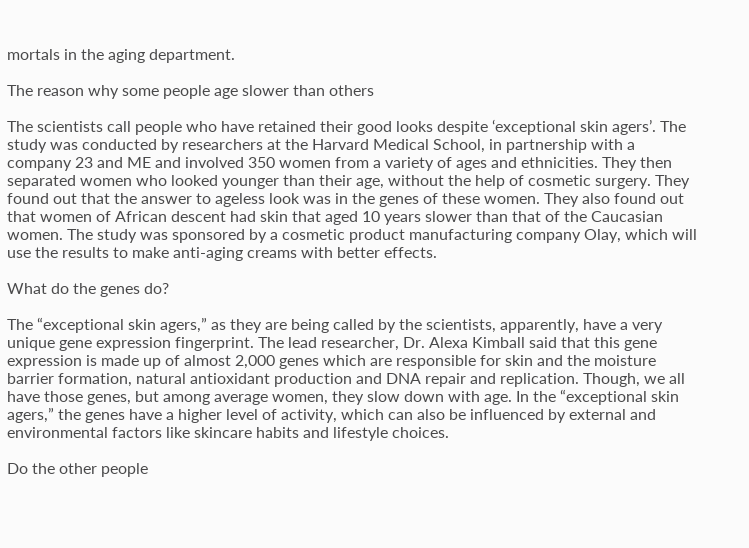mortals in the aging department.

The reason why some people age slower than others

The scientists call people who have retained their good looks despite ‘exceptional skin agers’. The study was conducted by researchers at the Harvard Medical School, in partnership with a company 23 and ME and involved 350 women from a variety of ages and ethnicities. They then separated women who looked younger than their age, without the help of cosmetic surgery. They found out that the answer to ageless look was in the genes of these women. They also found out that women of African descent had skin that aged 10 years slower than that of the Caucasian women. The study was sponsored by a cosmetic product manufacturing company Olay, which will use the results to make anti-aging creams with better effects.

What do the genes do?

The “exceptional skin agers,” as they are being called by the scientists, apparently, have a very unique gene expression fingerprint. The lead researcher, Dr. Alexa Kimball said that this gene expression is made up of almost 2,000 genes which are responsible for skin and the moisture barrier formation, natural antioxidant production and DNA repair and replication. Though, we all have those genes, but among average women, they slow down with age. In the “exceptional skin agers,” the genes have a higher level of activity, which can also be influenced by external and environmental factors like skincare habits and lifestyle choices.

Do the other people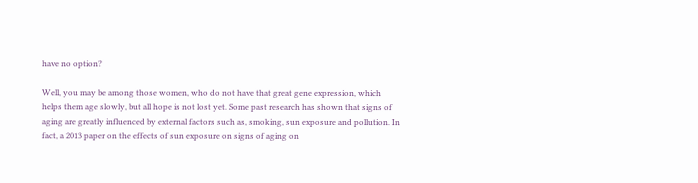have no option?

Well, you may be among those women, who do not have that great gene expression, which helps them age slowly, but all hope is not lost yet. Some past research has shown that signs of aging are greatly influenced by external factors such as, smoking, sun exposure and pollution. In fact, a 2013 paper on the effects of sun exposure on signs of aging on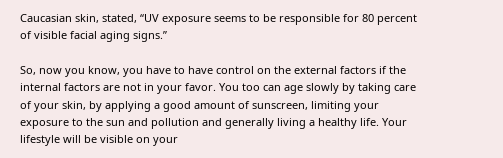Caucasian skin, stated, “UV exposure seems to be responsible for 80 percent of visible facial aging signs.”

So, now you know, you have to have control on the external factors if the internal factors are not in your favor. You too can age slowly by taking care of your skin, by applying a good amount of sunscreen, limiting your exposure to the sun and pollution and generally living a healthy life. Your lifestyle will be visible on your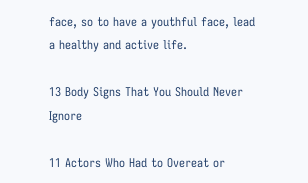face, so to have a youthful face, lead a healthy and active life.

13 Body Signs That You Should Never Ignore

11 Actors Who Had to Overeat or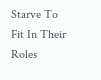Starve To Fit In Their Roles